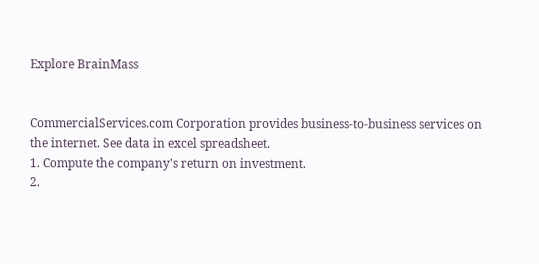Explore BrainMass


CommercialServices.com Corporation provides business-to-business services on the internet. See data in excel spreadsheet.
1. Compute the company's return on investment.
2.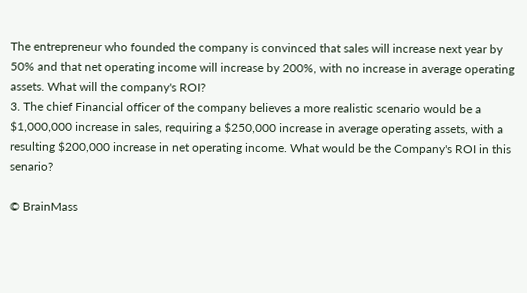The entrepreneur who founded the company is convinced that sales will increase next year by 50% and that net operating income will increase by 200%, with no increase in average operating assets. What will the company's ROI?
3. The chief Financial officer of the company believes a more realistic scenario would be a $1,000,000 increase in sales, requiring a $250,000 increase in average operating assets, with a resulting $200,000 increase in net operating income. What would be the Company's ROI in this senario?

© BrainMass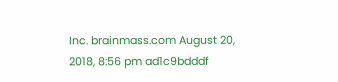Inc. brainmass.com August 20, 2018, 8:56 pm ad1c9bdddf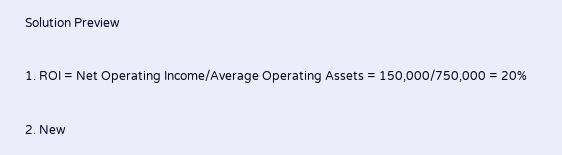Solution Preview

1. ROI = Net Operating Income/Average Operating Assets = 150,000/750,000 = 20%

2. New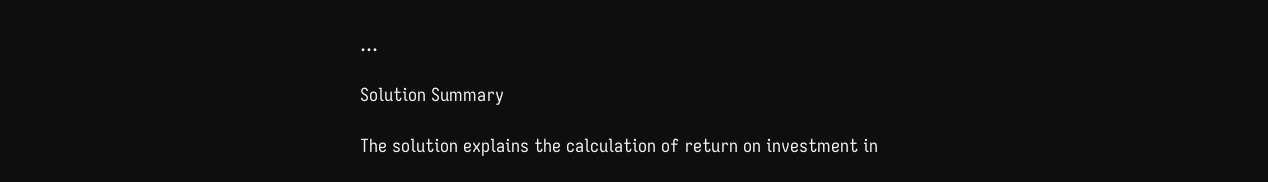...

Solution Summary

The solution explains the calculation of return on investment in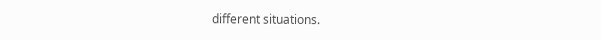different situations.